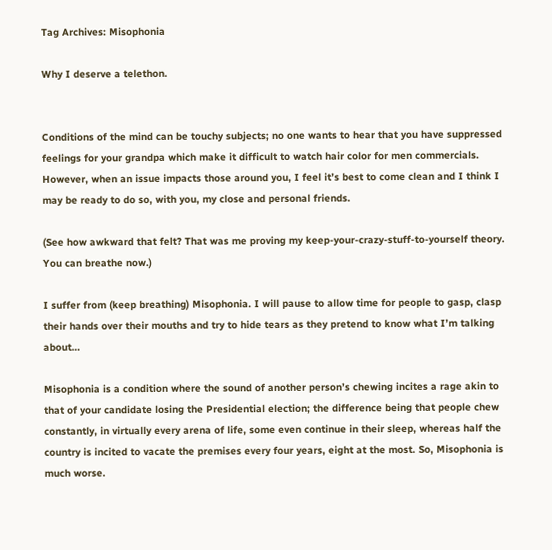Tag Archives: Misophonia

Why I deserve a telethon.


Conditions of the mind can be touchy subjects; no one wants to hear that you have suppressed feelings for your grandpa which make it difficult to watch hair color for men commercials. However, when an issue impacts those around you, I feel it’s best to come clean and I think I may be ready to do so, with you, my close and personal friends.

(See how awkward that felt? That was me proving my keep-your-crazy-stuff-to-yourself theory. You can breathe now.)

I suffer from (keep breathing) Misophonia. I will pause to allow time for people to gasp, clasp their hands over their mouths and try to hide tears as they pretend to know what I’m talking about…

Misophonia is a condition where the sound of another person’s chewing incites a rage akin to that of your candidate losing the Presidential election; the difference being that people chew constantly, in virtually every arena of life, some even continue in their sleep, whereas half the country is incited to vacate the premises every four years, eight at the most. So, Misophonia is much worse.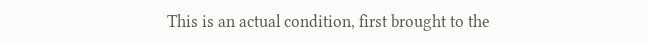This is an actual condition, first brought to the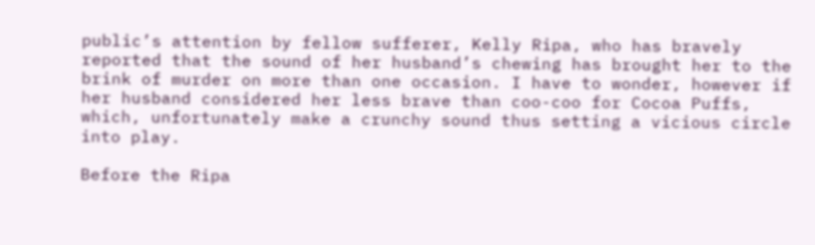public’s attention by fellow sufferer, Kelly Ripa, who has bravely reported that the sound of her husband’s chewing has brought her to the brink of murder on more than one occasion. I have to wonder, however if her husband considered her less brave than coo-coo for Cocoa Puffs, which, unfortunately make a crunchy sound thus setting a vicious circle into play.

Before the Ripa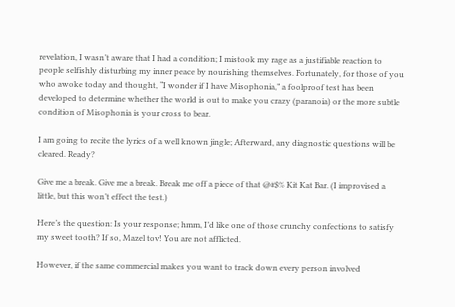revelation, I wasn’t aware that I had a condition; I mistook my rage as a justifiable reaction to people selfishly disturbing my inner peace by nourishing themselves. Fortunately, for those of you who awoke today and thought, “I wonder if I have Misophonia,” a foolproof test has been developed to determine whether the world is out to make you crazy (paranoia) or the more subtle condition of Misophonia is your cross to bear.

I am going to recite the lyrics of a well known jingle; Afterward, any diagnostic questions will be cleared. Ready?

Give me a break. Give me a break. Break me off a piece of that @#$% Kit Kat Bar. (I improvised a little, but this won’t effect the test.)

Here’s the question: Is your response; hmm, I’d like one of those crunchy confections to satisfy my sweet tooth? If so, Mazel tov! You are not afflicted.

However, if the same commercial makes you want to track down every person involved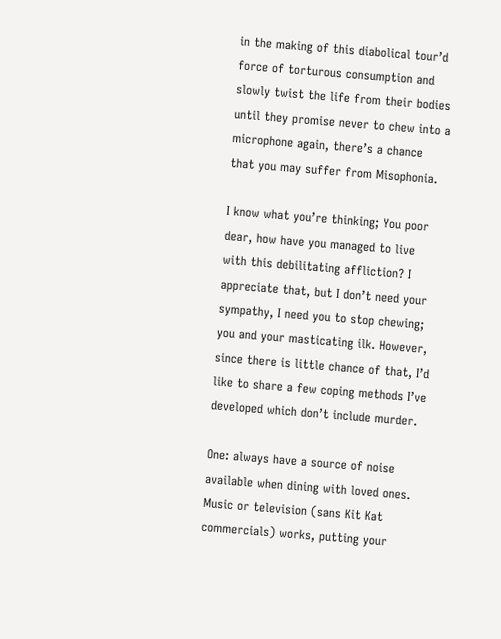in the making of this diabolical tour’d force of torturous consumption and slowly twist the life from their bodies until they promise never to chew into a microphone again, there’s a chance that you may suffer from Misophonia.

I know what you’re thinking; You poor dear, how have you managed to live with this debilitating affliction? I appreciate that, but I don’t need your sympathy, I need you to stop chewing; you and your masticating ilk. However, since there is little chance of that, I’d like to share a few coping methods I’ve developed which don’t include murder.

One: always have a source of noise available when dining with loved ones. Music or television (sans Kit Kat commercials) works, putting your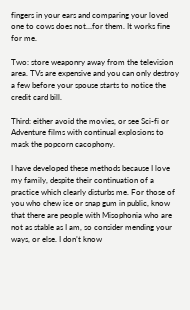fingers in your ears and comparing your loved one to cows does not…for them. It works fine for me.

Two: store weaponry away from the television area. TVs are expensive and you can only destroy a few before your spouse starts to notice the credit card bill.

Third: either avoid the movies, or see Sci-fi or Adventure films with continual explosions to mask the popcorn cacophony.

I have developed these methods because I love my family, despite their continuation of a practice which clearly disturbs me. For those of you who chew ice or snap gum in public, know that there are people with Misophonia who are not as stable as I am, so consider mending your ways, or else. I don’t know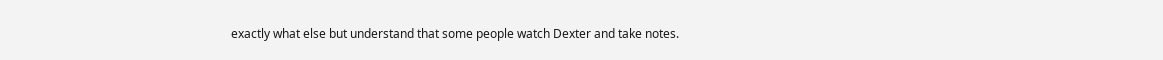exactly what else but understand that some people watch Dexter and take notes.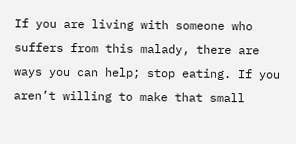If you are living with someone who suffers from this malady, there are ways you can help; stop eating. If you aren’t willing to make that small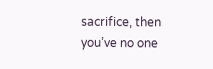sacrifice, then you’ve no one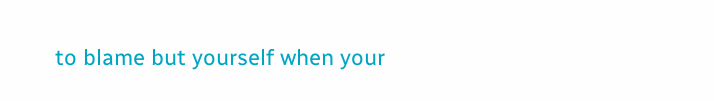to blame but yourself when your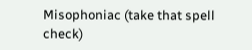Misophoniac (take that spell check)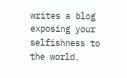writes a blog exposing your selfishness to the world.